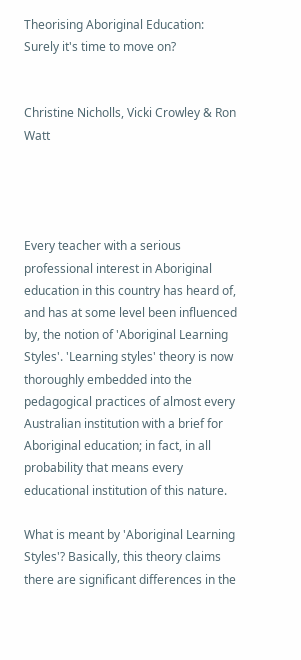Theorising Aboriginal Education:
Surely it's time to move on?


Christine Nicholls, Vicki Crowley & Ron Watt




Every teacher with a serious professional interest in Aboriginal education in this country has heard of, and has at some level been influenced by, the notion of 'Aboriginal Learning Styles'. 'Learning styles' theory is now thoroughly embedded into the pedagogical practices of almost every Australian institution with a brief for Aboriginal education; in fact, in all probability that means every educational institution of this nature.

What is meant by 'Aboriginal Learning Styles'? Basically, this theory claims there are significant differences in the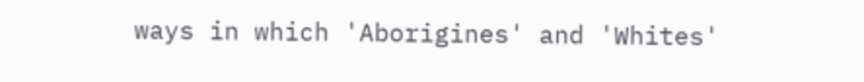ways in which 'Aborigines' and 'Whites'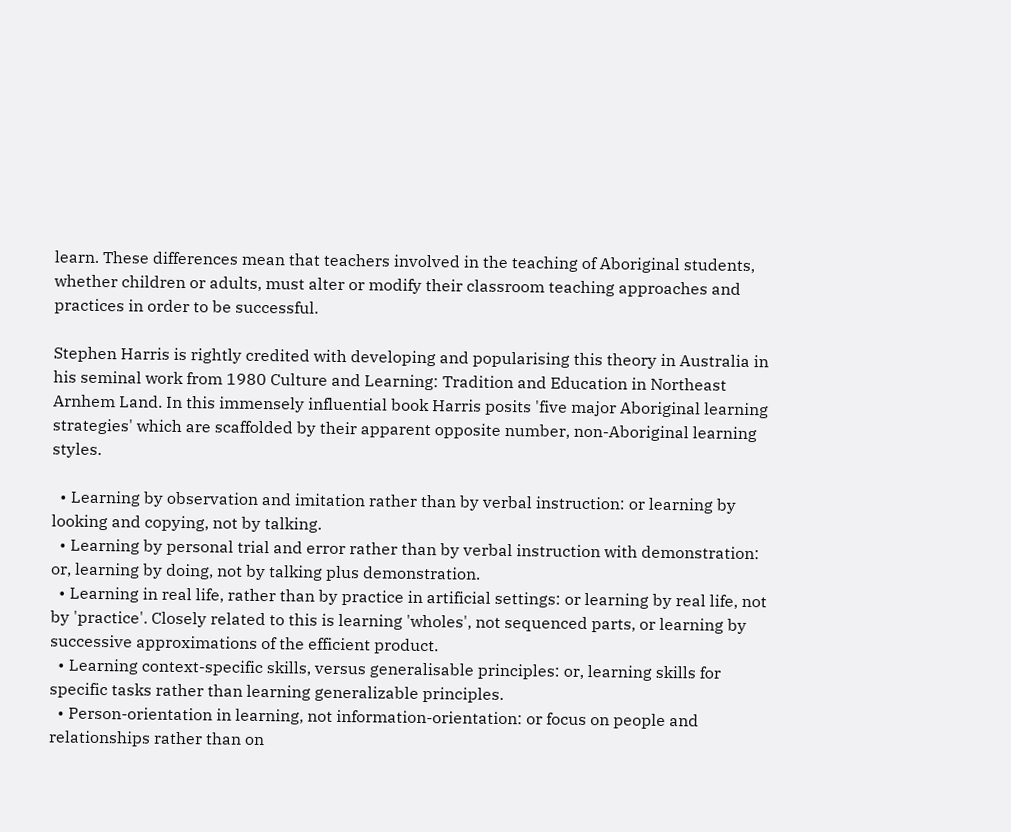learn. These differences mean that teachers involved in the teaching of Aboriginal students, whether children or adults, must alter or modify their classroom teaching approaches and practices in order to be successful.

Stephen Harris is rightly credited with developing and popularising this theory in Australia in his seminal work from 1980 Culture and Learning: Tradition and Education in Northeast Arnhem Land. In this immensely influential book Harris posits 'five major Aboriginal learning strategies' which are scaffolded by their apparent opposite number, non-Aboriginal learning styles.

  • Learning by observation and imitation rather than by verbal instruction: or learning by looking and copying, not by talking.
  • Learning by personal trial and error rather than by verbal instruction with demonstration: or, learning by doing, not by talking plus demonstration.
  • Learning in real life, rather than by practice in artificial settings: or learning by real life, not by 'practice'. Closely related to this is learning 'wholes', not sequenced parts, or learning by successive approximations of the efficient product.
  • Learning context-specific skills, versus generalisable principles: or, learning skills for specific tasks rather than learning generalizable principles.
  • Person-orientation in learning, not information-orientation: or focus on people and relationships rather than on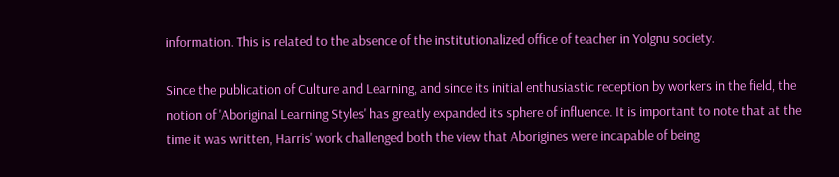information. This is related to the absence of the institutionalized office of teacher in Yolgnu society.

Since the publication of Culture and Learning, and since its initial enthusiastic reception by workers in the field, the notion of 'Aboriginal Learning Styles' has greatly expanded its sphere of influence. It is important to note that at the time it was written, Harris' work challenged both the view that Aborigines were incapable of being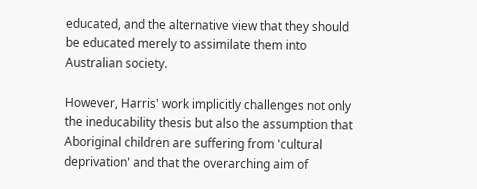educated, and the alternative view that they should be educated merely to assimilate them into Australian society.

However, Harris' work implicitly challenges not only the ineducability thesis but also the assumption that Aboriginal children are suffering from 'cultural deprivation' and that the overarching aim of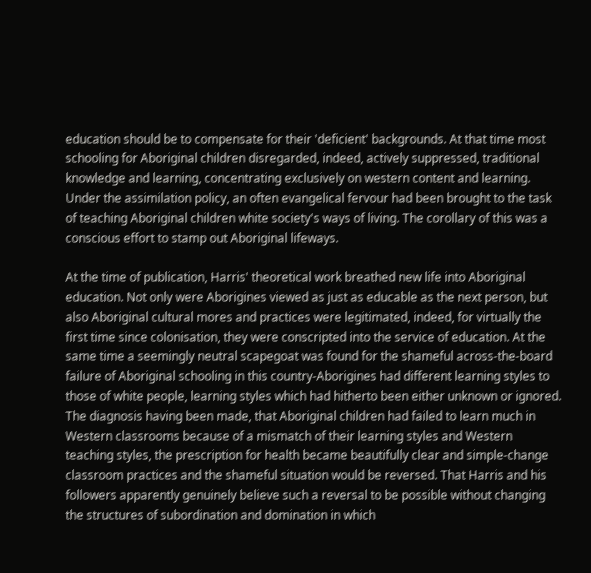education should be to compensate for their 'deficient' backgrounds. At that time most schooling for Aboriginal children disregarded, indeed, actively suppressed, traditional knowledge and learning, concentrating exclusively on western content and learning. Under the assimilation policy, an often evangelical fervour had been brought to the task of teaching Aboriginal children white society's ways of living. The corollary of this was a conscious effort to stamp out Aboriginal lifeways.

At the time of publication, Harris' theoretical work breathed new life into Aboriginal education. Not only were Aborigines viewed as just as educable as the next person, but also Aboriginal cultural mores and practices were legitimated, indeed, for virtually the first time since colonisation, they were conscripted into the service of education. At the same time a seemingly neutral scapegoat was found for the shameful across-the-board failure of Aboriginal schooling in this country-Aborigines had different learning styles to those of white people, learning styles which had hitherto been either unknown or ignored. The diagnosis having been made, that Aboriginal children had failed to learn much in Western classrooms because of a mismatch of their learning styles and Western teaching styles, the prescription for health became beautifully clear and simple-change classroom practices and the shameful situation would be reversed. That Harris and his followers apparently genuinely believe such a reversal to be possible without changing the structures of subordination and domination in which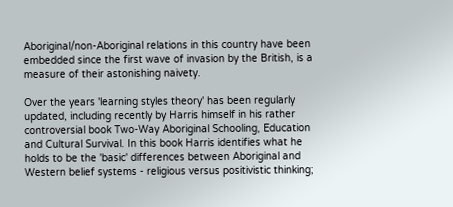Aboriginal/non-Aboriginal relations in this country have been embedded since the first wave of invasion by the British, is a measure of their astonishing naivety.

Over the years 'learning styles theory' has been regularly updated, including recently by Harris himself in his rather controversial book Two-Way Aboriginal Schooling, Education and Cultural Survival. In this book Harris identifies what he holds to be the 'basic' differences between Aboriginal and Western belief systems - religious versus positivistic thinking;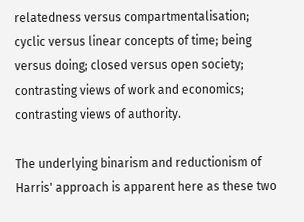relatedness versus compartmentalisation; cyclic versus linear concepts of time; being versus doing; closed versus open society; contrasting views of work and economics; contrasting views of authority.

The underlying binarism and reductionism of Harris' approach is apparent here as these two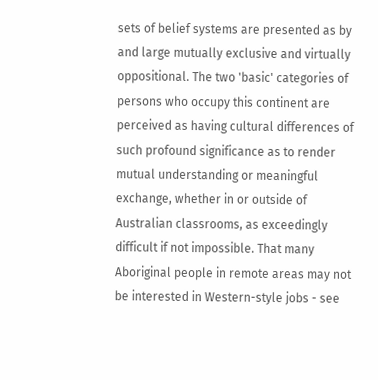sets of belief systems are presented as by and large mutually exclusive and virtually oppositional. The two 'basic' categories of persons who occupy this continent are perceived as having cultural differences of such profound significance as to render mutual understanding or meaningful exchange, whether in or outside of Australian classrooms, as exceedingly difficult if not impossible. That many Aboriginal people in remote areas may not be interested in Western-style jobs - see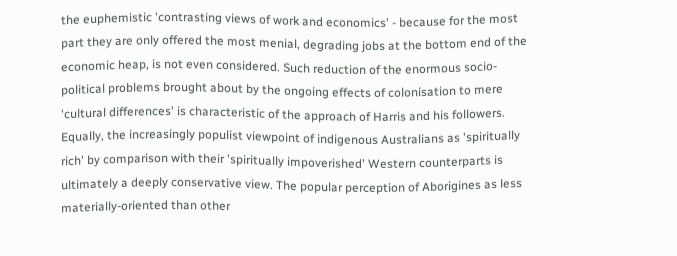the euphemistic 'contrasting views of work and economics' - because for the most part they are only offered the most menial, degrading jobs at the bottom end of the economic heap, is not even considered. Such reduction of the enormous socio-political problems brought about by the ongoing effects of colonisation to mere 'cultural differences' is characteristic of the approach of Harris and his followers. Equally, the increasingly populist viewpoint of indigenous Australians as 'spiritually rich' by comparison with their 'spiritually impoverished' Western counterparts is ultimately a deeply conservative view. The popular perception of Aborigines as less materially-oriented than other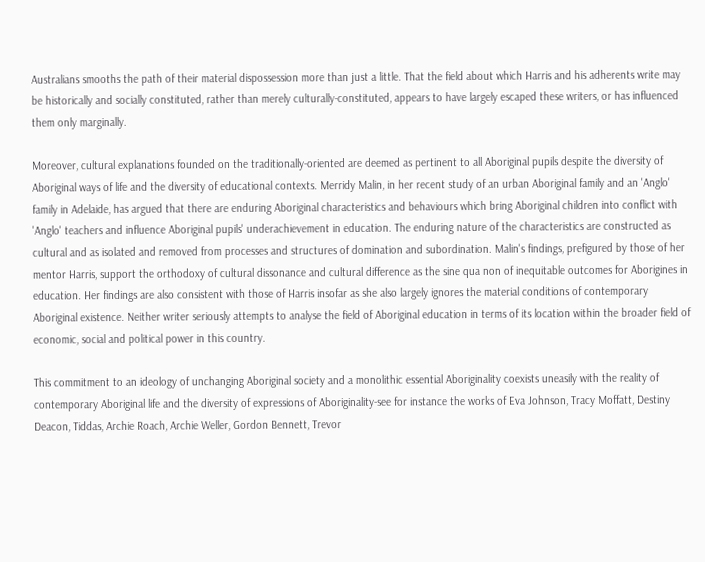Australians smooths the path of their material dispossession more than just a little. That the field about which Harris and his adherents write may be historically and socially constituted, rather than merely culturally-constituted, appears to have largely escaped these writers, or has influenced them only marginally.

Moreover, cultural explanations founded on the traditionally-oriented are deemed as pertinent to all Aboriginal pupils despite the diversity of Aboriginal ways of life and the diversity of educational contexts. Merridy Malin, in her recent study of an urban Aboriginal family and an 'Anglo' family in Adelaide, has argued that there are enduring Aboriginal characteristics and behaviours which bring Aboriginal children into conflict with 'Anglo' teachers and influence Aboriginal pupils' underachievement in education. The enduring nature of the characteristics are constructed as cultural and as isolated and removed from processes and structures of domination and subordination. Malin's findings, prefigured by those of her mentor Harris, support the orthodoxy of cultural dissonance and cultural difference as the sine qua non of inequitable outcomes for Aborigines in education. Her findings are also consistent with those of Harris insofar as she also largely ignores the material conditions of contemporary Aboriginal existence. Neither writer seriously attempts to analyse the field of Aboriginal education in terms of its location within the broader field of economic, social and political power in this country.

This commitment to an ideology of unchanging Aboriginal society and a monolithic essential Aboriginality coexists uneasily with the reality of contemporary Aboriginal life and the diversity of expressions of Aboriginality-see for instance the works of Eva Johnson, Tracy Moffatt, Destiny Deacon, Tiddas, Archie Roach, Archie Weller, Gordon Bennett, Trevor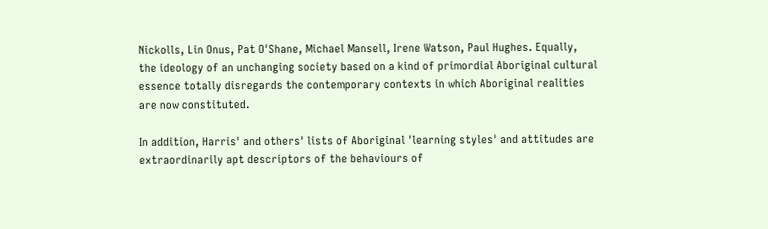Nickolls, Lin Onus, Pat O'Shane, Michael Mansell, Irene Watson, Paul Hughes. Equally, the ideology of an unchanging society based on a kind of primordial Aboriginal cultural essence totally disregards the contemporary contexts in which Aboriginal realities are now constituted.

In addition, Harris' and others' lists of Aboriginal 'learning styles' and attitudes are extraordinarily apt descriptors of the behaviours of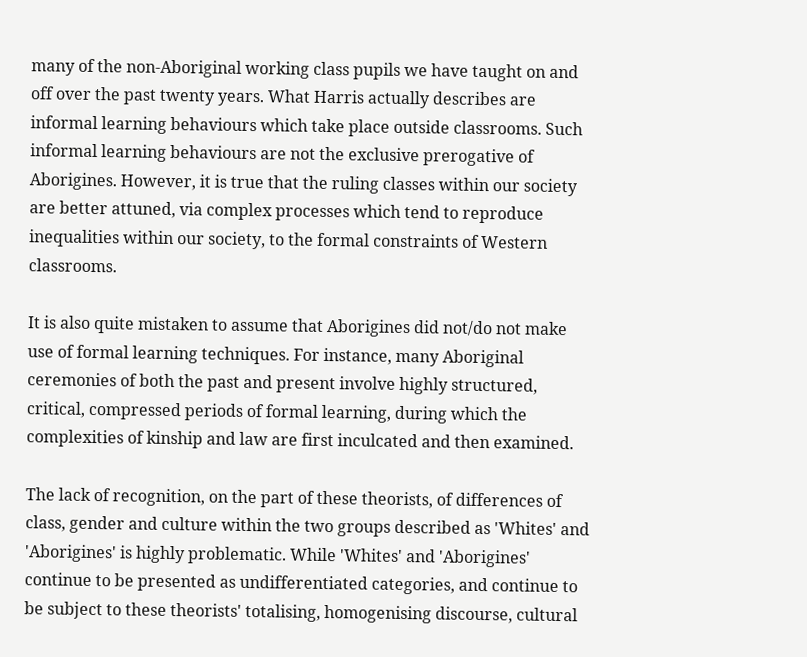many of the non-Aboriginal working class pupils we have taught on and off over the past twenty years. What Harris actually describes are informal learning behaviours which take place outside classrooms. Such informal learning behaviours are not the exclusive prerogative of Aborigines. However, it is true that the ruling classes within our society are better attuned, via complex processes which tend to reproduce inequalities within our society, to the formal constraints of Western classrooms.

It is also quite mistaken to assume that Aborigines did not/do not make use of formal learning techniques. For instance, many Aboriginal ceremonies of both the past and present involve highly structured, critical, compressed periods of formal learning, during which the complexities of kinship and law are first inculcated and then examined.

The lack of recognition, on the part of these theorists, of differences of class, gender and culture within the two groups described as 'Whites' and 'Aborigines' is highly problematic. While 'Whites' and 'Aborigines' continue to be presented as undifferentiated categories, and continue to be subject to these theorists' totalising, homogenising discourse, cultural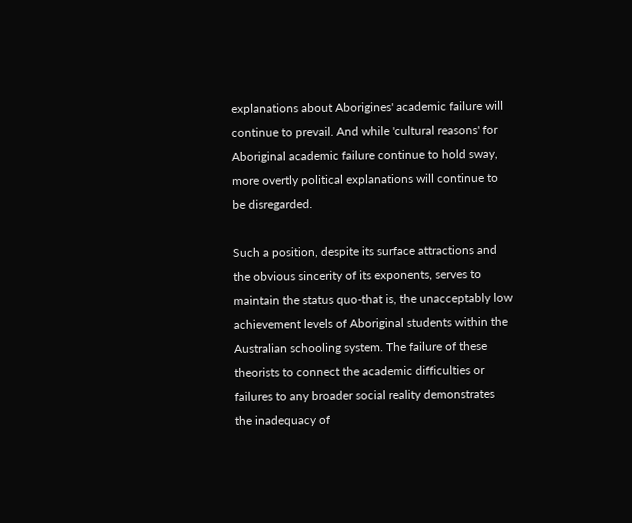explanations about Aborigines' academic failure will continue to prevail. And while 'cultural reasons' for Aboriginal academic failure continue to hold sway, more overtly political explanations will continue to be disregarded.

Such a position, despite its surface attractions and the obvious sincerity of its exponents, serves to maintain the status quo-that is, the unacceptably low achievement levels of Aboriginal students within the Australian schooling system. The failure of these theorists to connect the academic difficulties or failures to any broader social reality demonstrates the inadequacy of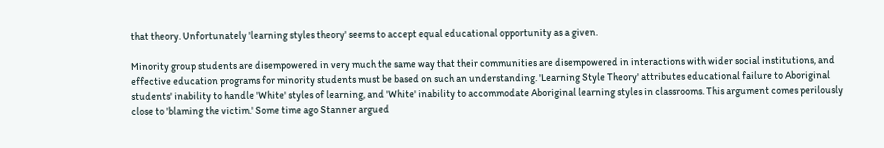that theory. Unfortunately 'learning styles theory' seems to accept equal educational opportunity as a given.

Minority group students are disempowered in very much the same way that their communities are disempowered in interactions with wider social institutions, and effective education programs for minority students must be based on such an understanding. 'Learning Style Theory' attributes educational failure to Aboriginal students' inability to handle 'White' styles of learning, and 'White' inability to accommodate Aboriginal learning styles in classrooms. This argument comes perilously close to 'blaming the victim.' Some time ago Stanner argued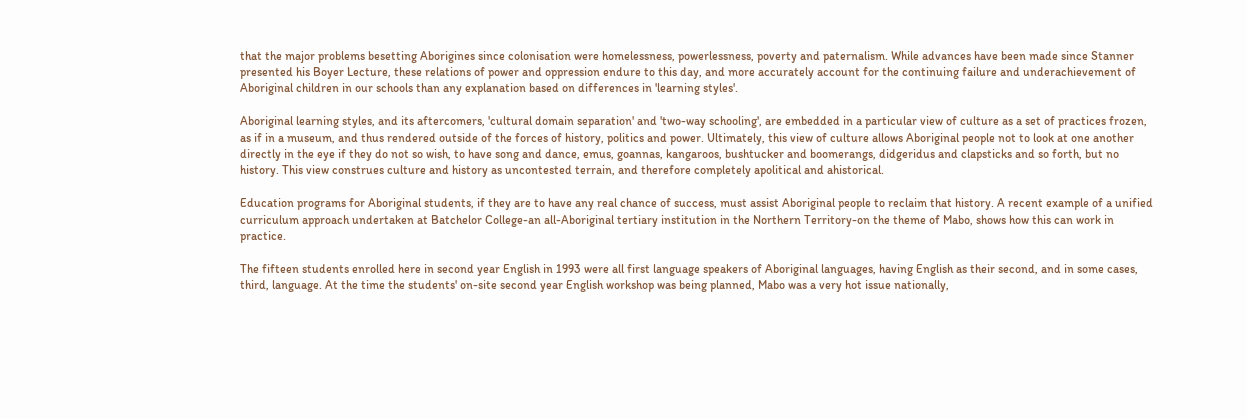that the major problems besetting Aborigines since colonisation were homelessness, powerlessness, poverty and paternalism. While advances have been made since Stanner presented his Boyer Lecture, these relations of power and oppression endure to this day, and more accurately account for the continuing failure and underachievement of Aboriginal children in our schools than any explanation based on differences in 'learning styles'.

Aboriginal learning styles, and its aftercomers, 'cultural domain separation' and 'two-way schooling', are embedded in a particular view of culture as a set of practices frozen, as if in a museum, and thus rendered outside of the forces of history, politics and power. Ultimately, this view of culture allows Aboriginal people not to look at one another directly in the eye if they do not so wish, to have song and dance, emus, goannas, kangaroos, bushtucker and boomerangs, didgeridus and clapsticks and so forth, but no history. This view construes culture and history as uncontested terrain, and therefore completely apolitical and ahistorical.

Education programs for Aboriginal students, if they are to have any real chance of success, must assist Aboriginal people to reclaim that history. A recent example of a unified curriculum approach undertaken at Batchelor College-an all-Aboriginal tertiary institution in the Northern Territory-on the theme of Mabo, shows how this can work in practice.

The fifteen students enrolled here in second year English in 1993 were all first language speakers of Aboriginal languages, having English as their second, and in some cases, third, language. At the time the students' on-site second year English workshop was being planned, Mabo was a very hot issue nationally,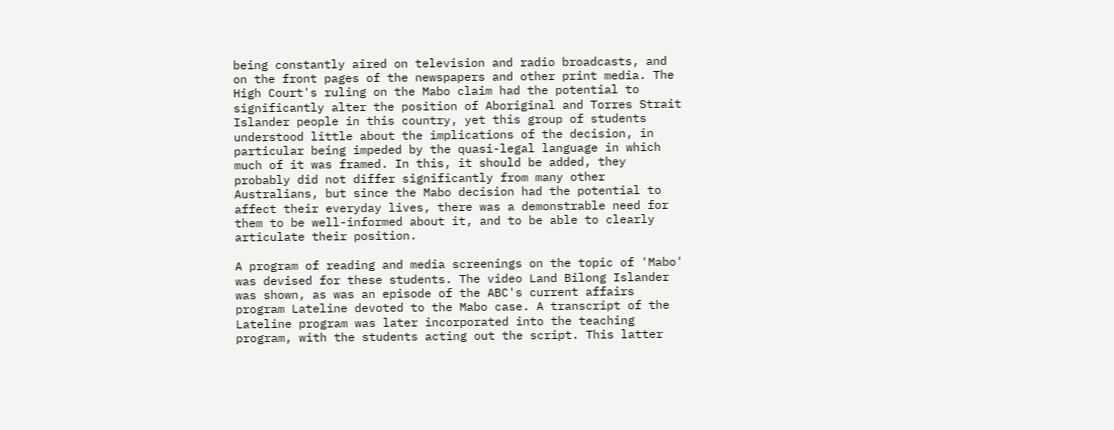being constantly aired on television and radio broadcasts, and on the front pages of the newspapers and other print media. The High Court's ruling on the Mabo claim had the potential to significantly alter the position of Aboriginal and Torres Strait Islander people in this country, yet this group of students understood little about the implications of the decision, in particular being impeded by the quasi-legal language in which much of it was framed. In this, it should be added, they probably did not differ significantly from many other Australians, but since the Mabo decision had the potential to affect their everyday lives, there was a demonstrable need for them to be well-informed about it, and to be able to clearly articulate their position.

A program of reading and media screenings on the topic of 'Mabo' was devised for these students. The video Land Bilong Islander was shown, as was an episode of the ABC's current affairs program Lateline devoted to the Mabo case. A transcript of the Lateline program was later incorporated into the teaching program, with the students acting out the script. This latter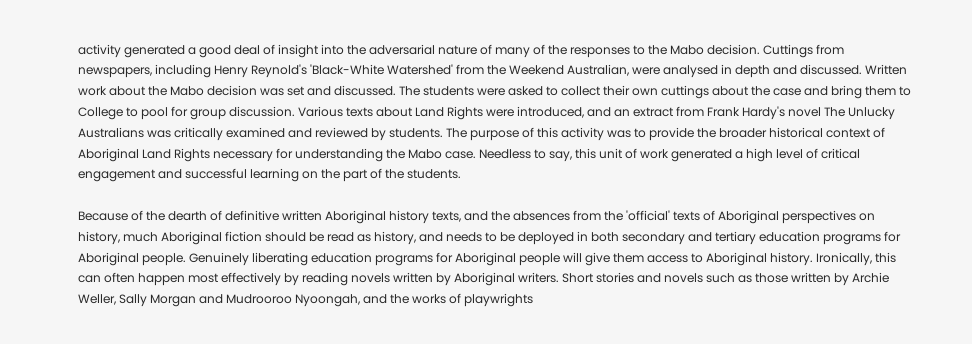activity generated a good deal of insight into the adversarial nature of many of the responses to the Mabo decision. Cuttings from newspapers, including Henry Reynold's 'Black-White Watershed' from the Weekend Australian, were analysed in depth and discussed. Written work about the Mabo decision was set and discussed. The students were asked to collect their own cuttings about the case and bring them to College to pool for group discussion. Various texts about Land Rights were introduced, and an extract from Frank Hardy's novel The Unlucky Australians was critically examined and reviewed by students. The purpose of this activity was to provide the broader historical context of Aboriginal Land Rights necessary for understanding the Mabo case. Needless to say, this unit of work generated a high level of critical engagement and successful learning on the part of the students.

Because of the dearth of definitive written Aboriginal history texts, and the absences from the 'official' texts of Aboriginal perspectives on history, much Aboriginal fiction should be read as history, and needs to be deployed in both secondary and tertiary education programs for Aboriginal people. Genuinely liberating education programs for Aboriginal people will give them access to Aboriginal history. Ironically, this can often happen most effectively by reading novels written by Aboriginal writers. Short stories and novels such as those written by Archie Weller, Sally Morgan and Mudrooroo Nyoongah, and the works of playwrights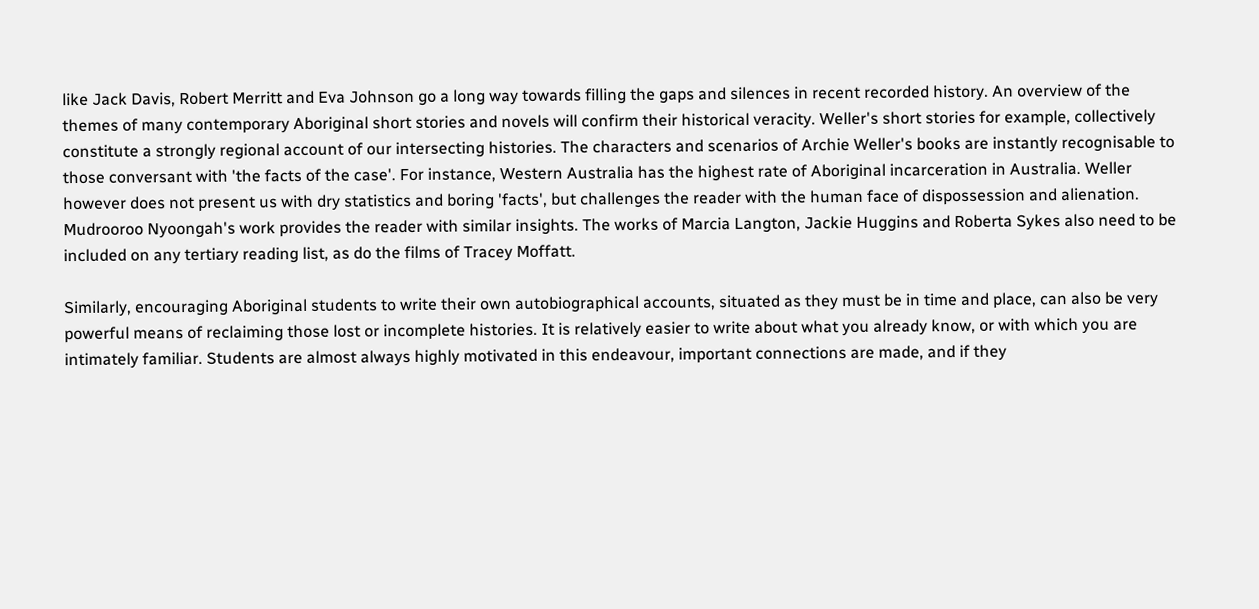like Jack Davis, Robert Merritt and Eva Johnson go a long way towards filling the gaps and silences in recent recorded history. An overview of the themes of many contemporary Aboriginal short stories and novels will confirm their historical veracity. Weller's short stories for example, collectively constitute a strongly regional account of our intersecting histories. The characters and scenarios of Archie Weller's books are instantly recognisable to those conversant with 'the facts of the case'. For instance, Western Australia has the highest rate of Aboriginal incarceration in Australia. Weller however does not present us with dry statistics and boring 'facts', but challenges the reader with the human face of dispossession and alienation. Mudrooroo Nyoongah's work provides the reader with similar insights. The works of Marcia Langton, Jackie Huggins and Roberta Sykes also need to be included on any tertiary reading list, as do the films of Tracey Moffatt.

Similarly, encouraging Aboriginal students to write their own autobiographical accounts, situated as they must be in time and place, can also be very powerful means of reclaiming those lost or incomplete histories. It is relatively easier to write about what you already know, or with which you are intimately familiar. Students are almost always highly motivated in this endeavour, important connections are made, and if they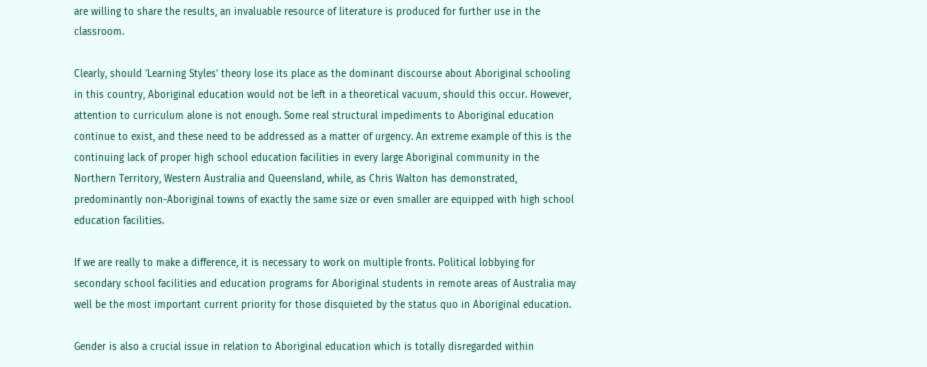are willing to share the results, an invaluable resource of literature is produced for further use in the classroom.

Clearly, should 'Learning Styles' theory lose its place as the dominant discourse about Aboriginal schooling in this country, Aboriginal education would not be left in a theoretical vacuum, should this occur. However, attention to curriculum alone is not enough. Some real structural impediments to Aboriginal education continue to exist, and these need to be addressed as a matter of urgency. An extreme example of this is the continuing lack of proper high school education facilities in every large Aboriginal community in the Northern Territory, Western Australia and Queensland, while, as Chris Walton has demonstrated, predominantly non-Aboriginal towns of exactly the same size or even smaller are equipped with high school education facilities.

If we are really to make a difference, it is necessary to work on multiple fronts. Political lobbying for secondary school facilities and education programs for Aboriginal students in remote areas of Australia may well be the most important current priority for those disquieted by the status quo in Aboriginal education.

Gender is also a crucial issue in relation to Aboriginal education which is totally disregarded within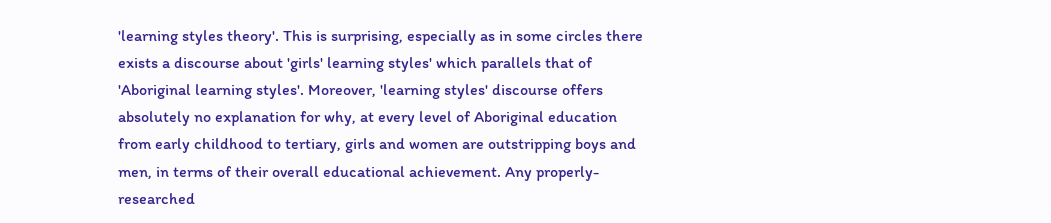'learning styles theory'. This is surprising, especially as in some circles there exists a discourse about 'girls' learning styles' which parallels that of 'Aboriginal learning styles'. Moreover, 'learning styles' discourse offers absolutely no explanation for why, at every level of Aboriginal education from early childhood to tertiary, girls and women are outstripping boys and men, in terms of their overall educational achievement. Any properly-researched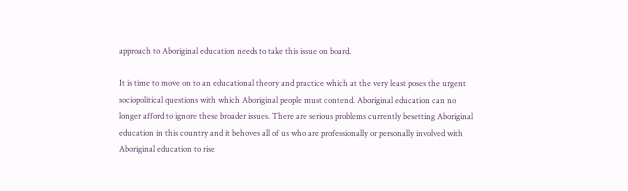approach to Aboriginal education needs to take this issue on board.

It is time to move on to an educational theory and practice which at the very least poses the urgent sociopolitical questions with which Aboriginal people must contend. Aboriginal education can no longer afford to ignore these broader issues. There are serious problems currently besetting Aboriginal education in this country and it behoves all of us who are professionally or personally involved with Aboriginal education to rise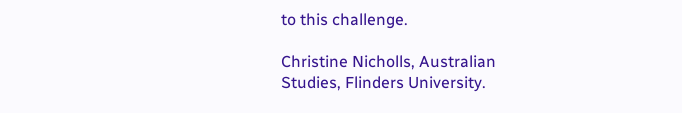to this challenge.

Christine Nicholls, Australian Studies, Flinders University.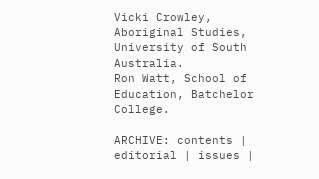Vicki Crowley, Aboriginal Studies, University of South Australia.
Ron Watt, School of Education, Batchelor College.

ARCHIVE: contents | editorial | issues |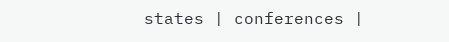states | conferences |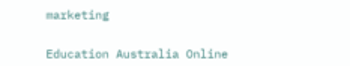marketing


Education Australia Online